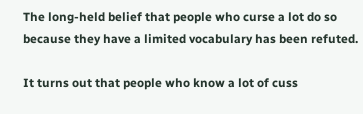The long-held belief that people who curse a lot do so because they have a limited vocabulary has been refuted.

It turns out that people who know a lot of cuss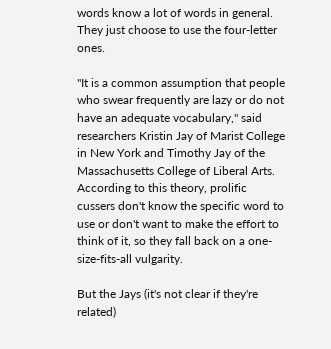words know a lot of words in general. They just choose to use the four-letter ones.

"It is a common assumption that people who swear frequently are lazy or do not have an adequate vocabulary," said researchers Kristin Jay of Marist College in New York and Timothy Jay of the Massachusetts College of Liberal Arts. According to this theory, prolific cussers don't know the specific word to use or don't want to make the effort to think of it, so they fall back on a one-size-fits-all vulgarity.

But the Jays (it's not clear if they're related)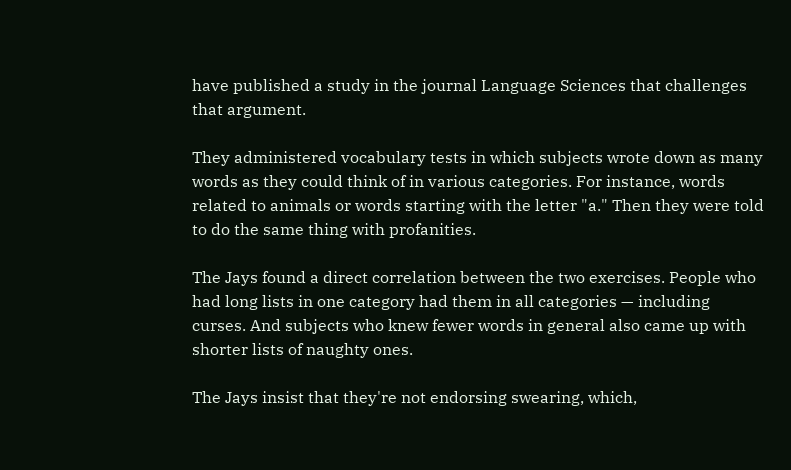have published a study in the journal Language Sciences that challenges that argument.

They administered vocabulary tests in which subjects wrote down as many words as they could think of in various categories. For instance, words related to animals or words starting with the letter "a." Then they were told to do the same thing with profanities.

The Jays found a direct correlation between the two exercises. People who had long lists in one category had them in all categories — including curses. And subjects who knew fewer words in general also came up with shorter lists of naughty ones.

The Jays insist that they're not endorsing swearing, which,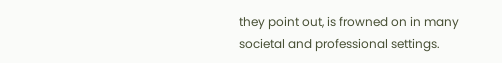they point out, is frowned on in many societal and professional settings.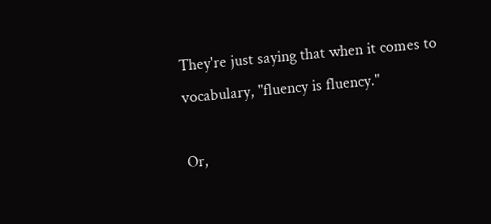They're just saying that when it comes to vocabulary, "fluency is fluency."

Or,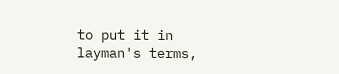to put it in layman's terms,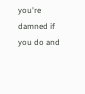you're damned if you do and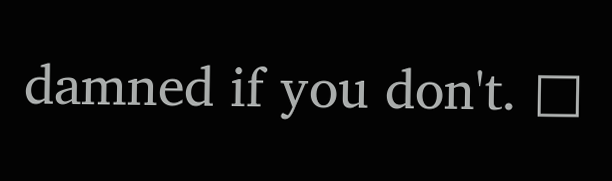damned if you don't. □